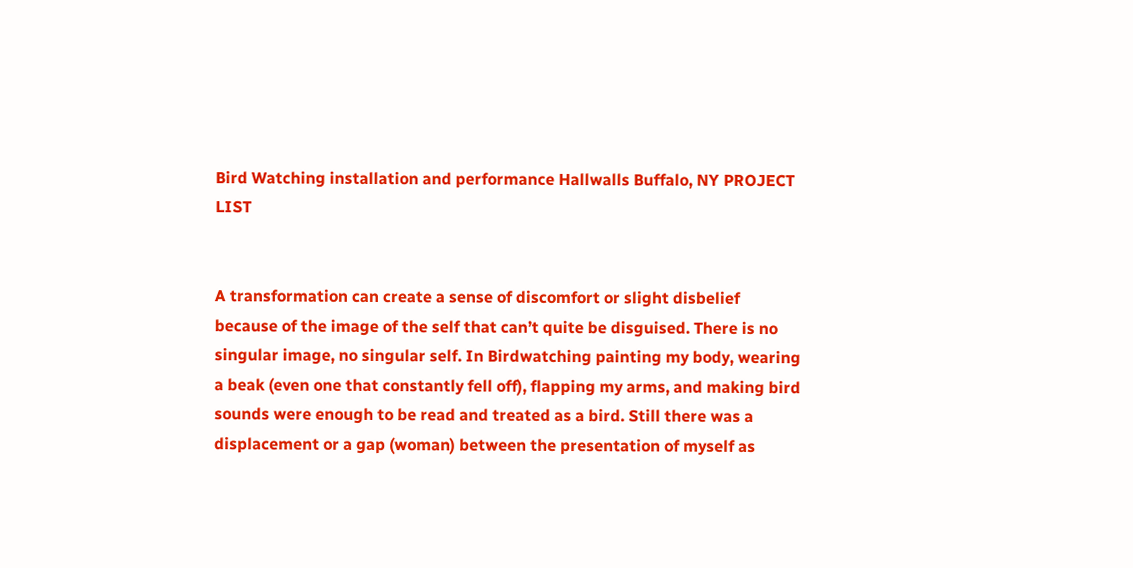Bird Watching installation and performance Hallwalls Buffalo, NY PROJECT LIST


A transformation can create a sense of discomfort or slight disbelief because of the image of the self that can’t quite be disguised. There is no singular image, no singular self. In Birdwatching painting my body, wearing a beak (even one that constantly fell off), flapping my arms, and making bird sounds were enough to be read and treated as a bird. Still there was a displacement or a gap (woman) between the presentation of myself as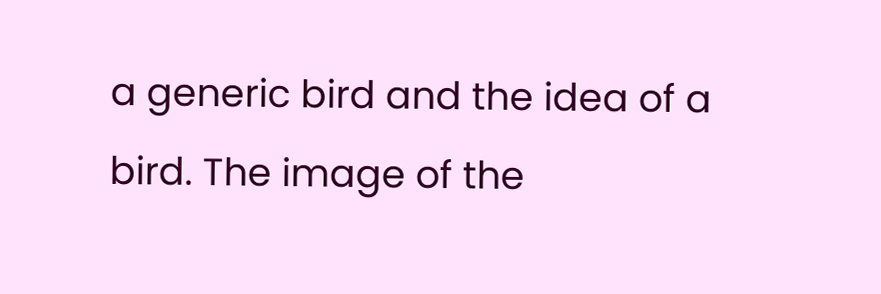a generic bird and the idea of a bird. The image of the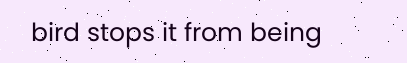bird stops it from being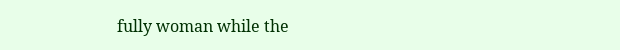fully woman while the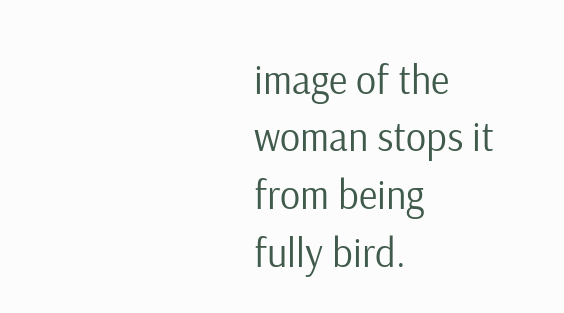image of the woman stops it from being fully bird.